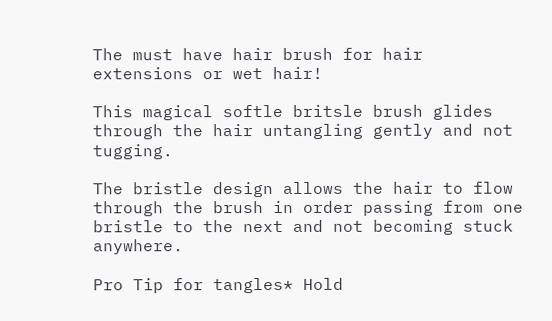The must have hair brush for hair extensions or wet hair!

This magical softle britsle brush glides through the hair untangling gently and not tugging.

The bristle design allows the hair to flow through the brush in order passing from one bristle to the next and not becoming stuck anywhere.

Pro Tip for tangles* Hold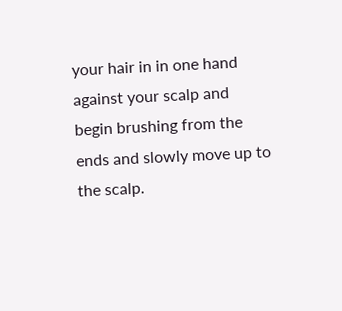your hair in in one hand against your scalp and begin brushing from the ends and slowly move up to the scalp.